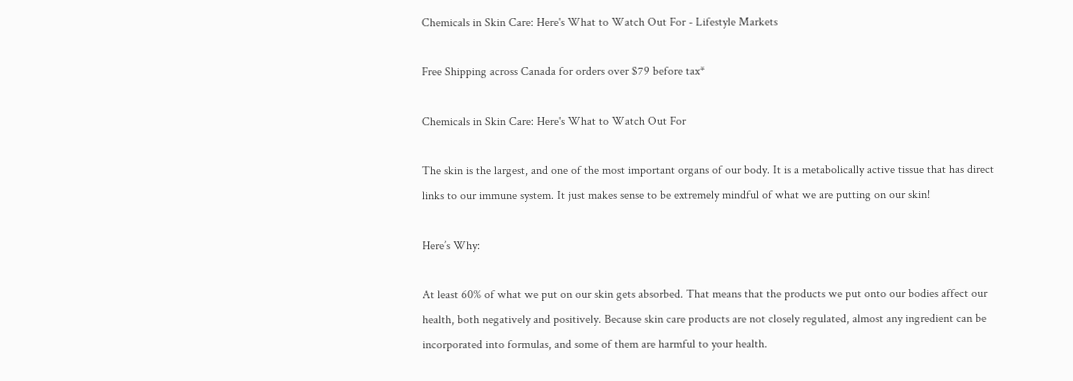Chemicals in Skin Care: Here's What to Watch Out For - Lifestyle Markets

Free Shipping across Canada for orders over $79 before tax*

Chemicals in Skin Care: Here's What to Watch Out For

The skin is the largest, and one of the most important organs of our body. It is a metabolically active tissue that has direct links to our immune system. It just makes sense to be extremely mindful of what we are putting on our skin!

Here’s Why:

At least 60% of what we put on our skin gets absorbed. That means that the products we put onto our bodies affect our health, both negatively and positively. Because skin care products are not closely regulated, almost any ingredient can be incorporated into formulas, and some of them are harmful to your health.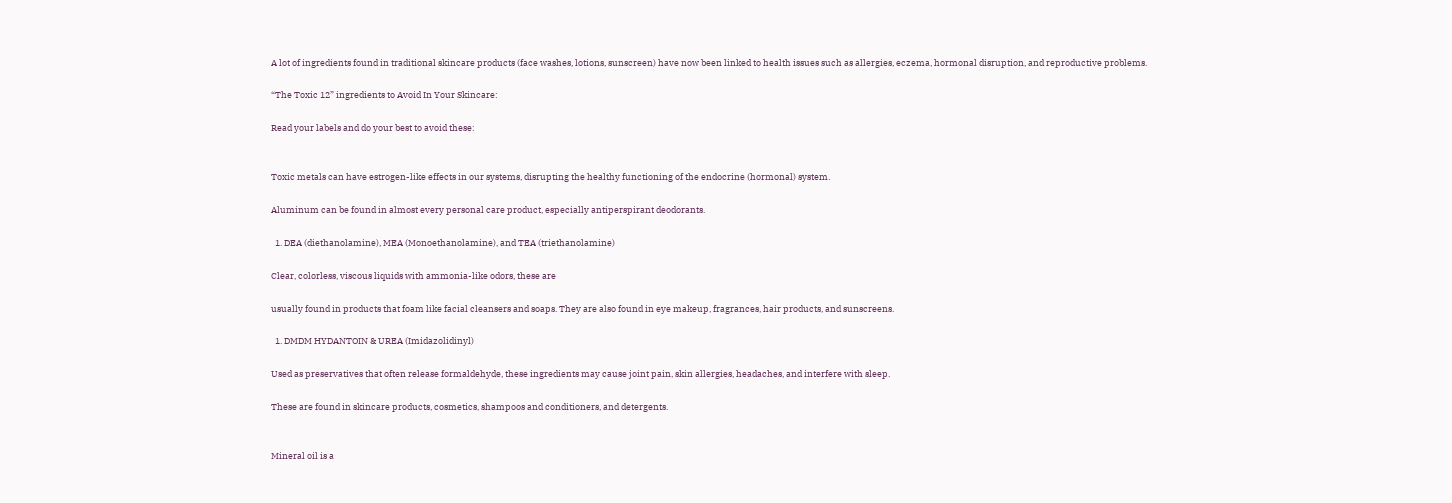A lot of ingredients found in traditional skincare products (face washes, lotions, sunscreen) have now been linked to health issues such as allergies, eczema, hormonal disruption, and reproductive problems.

“The Toxic 12” ingredients to Avoid In Your Skincare:

Read your labels and do your best to avoid these:


Toxic metals can have estrogen-like effects in our systems, disrupting the healthy functioning of the endocrine (hormonal) system.

Aluminum can be found in almost every personal care product, especially antiperspirant deodorants.

  1. DEA (diethanolamine), MEA (Monoethanolamine), and TEA (triethanolamine)

Clear, colorless, viscous liquids with ammonia-like odors, these are

usually found in products that foam like facial cleansers and soaps. They are also found in eye makeup, fragrances, hair products, and sunscreens.

  1. DMDM HYDANTOIN & UREA (Imidazolidinyl)

Used as preservatives that often release formaldehyde, these ingredients may cause joint pain, skin allergies, headaches, and interfere with sleep.

These are found in skincare products, cosmetics, shampoos and conditioners, and detergents.


Mineral oil is a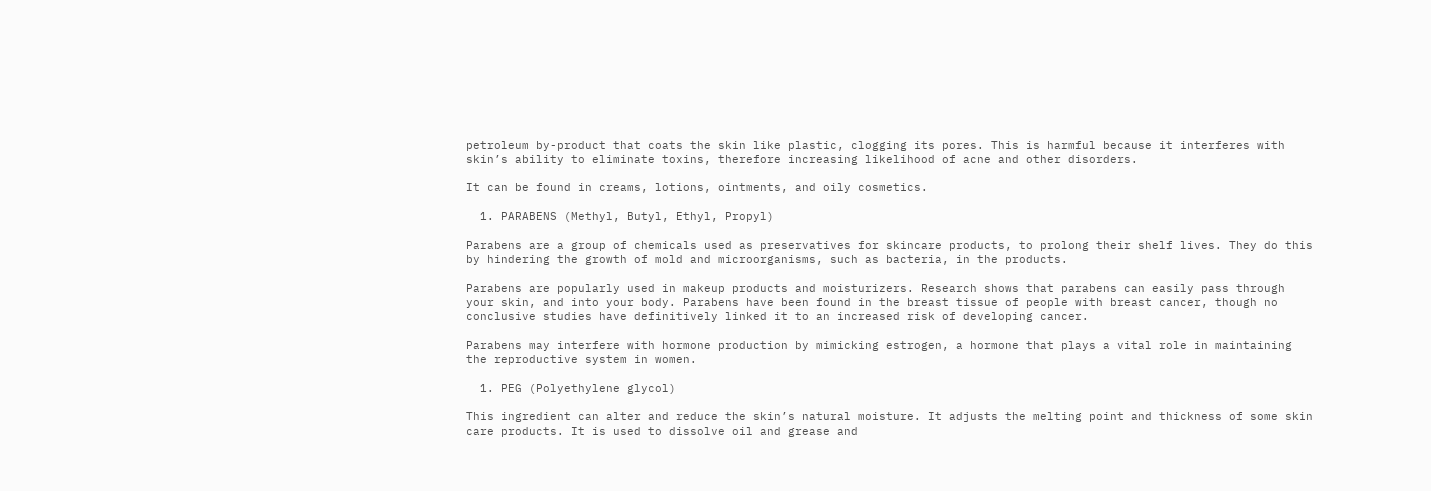petroleum by-product that coats the skin like plastic, clogging its pores. This is harmful because it interferes with skin’s ability to eliminate toxins, therefore increasing likelihood of acne and other disorders.

It can be found in creams, lotions, ointments, and oily cosmetics.

  1. PARABENS (Methyl, Butyl, Ethyl, Propyl)

Parabens are a group of chemicals used as preservatives for skincare products, to prolong their shelf lives. They do this by hindering the growth of mold and microorganisms, such as bacteria, in the products.

Parabens are popularly used in makeup products and moisturizers. Research shows that parabens can easily pass through your skin, and into your body. Parabens have been found in the breast tissue of people with breast cancer, though no conclusive studies have definitively linked it to an increased risk of developing cancer.

Parabens may interfere with hormone production by mimicking estrogen, a hormone that plays a vital role in maintaining the reproductive system in women.

  1. PEG (Polyethylene glycol)

This ingredient can alter and reduce the skin’s natural moisture. It adjusts the melting point and thickness of some skin care products. It is used to dissolve oil and grease and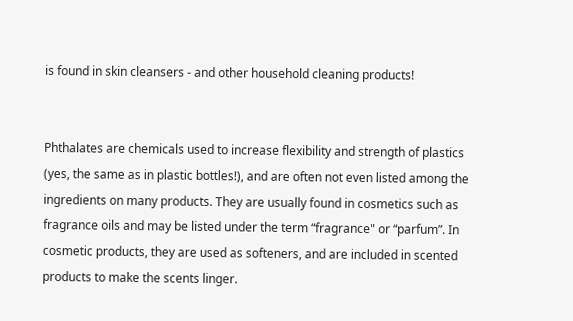is found in skin cleansers - and other household cleaning products!


Phthalates are chemicals used to increase flexibility and strength of plastics (yes, the same as in plastic bottles!), and are often not even listed among the ingredients on many products. They are usually found in cosmetics such as fragrance oils and may be listed under the term “fragrance" or “parfum”. In cosmetic products, they are used as softeners, and are included in scented products to make the scents linger.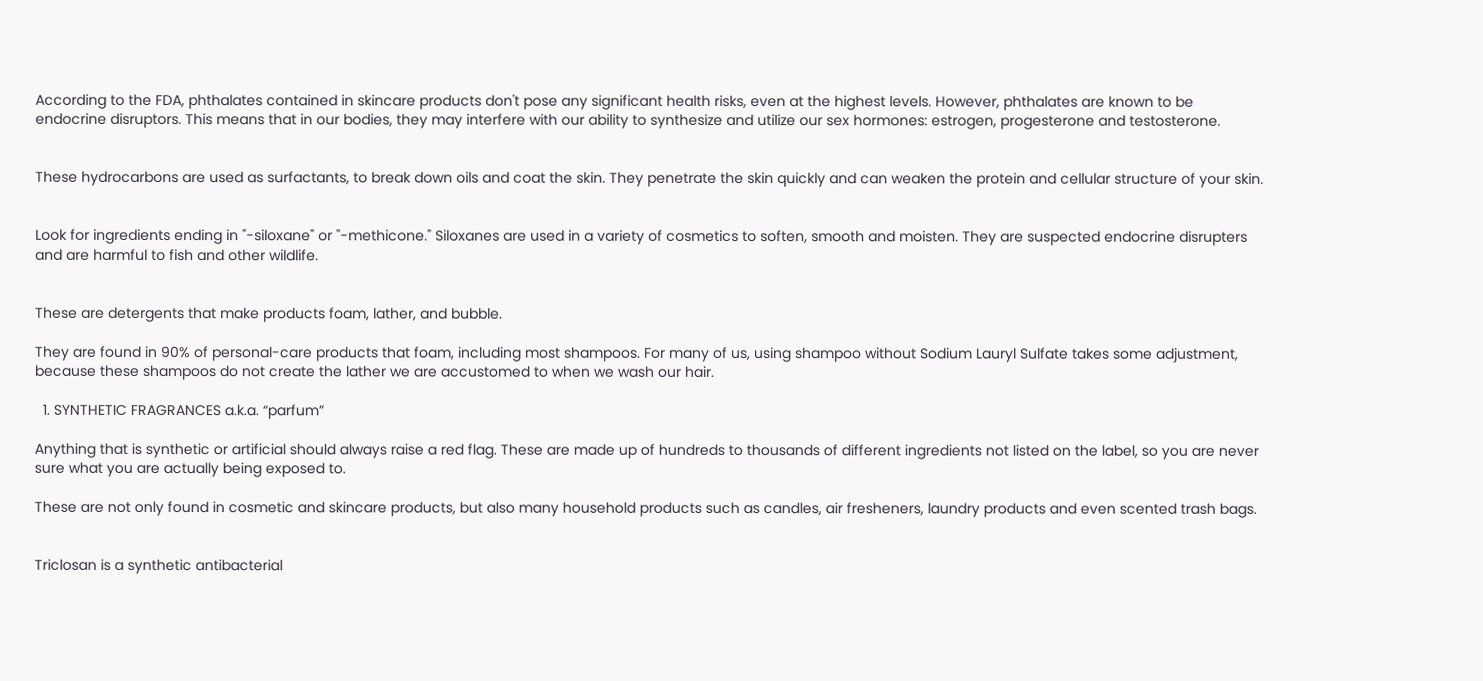According to the FDA, phthalates contained in skincare products don't pose any significant health risks, even at the highest levels. However, phthalates are known to be endocrine disruptors. This means that in our bodies, they may interfere with our ability to synthesize and utilize our sex hormones: estrogen, progesterone and testosterone.


These hydrocarbons are used as surfactants, to break down oils and coat the skin. They penetrate the skin quickly and can weaken the protein and cellular structure of your skin.


Look for ingredients ending in "-siloxane" or "-methicone." Siloxanes are used in a variety of cosmetics to soften, smooth and moisten. They are suspected endocrine disrupters and are harmful to fish and other wildlife.


These are detergents that make products foam, lather, and bubble.

They are found in 90% of personal-care products that foam, including most shampoos. For many of us, using shampoo without Sodium Lauryl Sulfate takes some adjustment, because these shampoos do not create the lather we are accustomed to when we wash our hair.

  1. SYNTHETIC FRAGRANCES a.k.a. “parfum”

Anything that is synthetic or artificial should always raise a red flag. These are made up of hundreds to thousands of different ingredients not listed on the label, so you are never sure what you are actually being exposed to.

These are not only found in cosmetic and skincare products, but also many household products such as candles, air fresheners, laundry products and even scented trash bags.


Triclosan is a synthetic antibacterial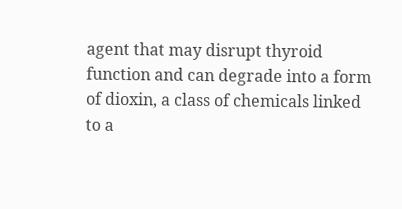agent that may disrupt thyroid function and can degrade into a form of dioxin, a class of chemicals linked to a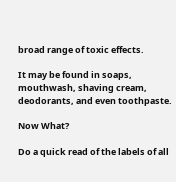broad range of toxic effects.

It may be found in soaps, mouthwash, shaving cream, deodorants, and even toothpaste.

Now What?

Do a quick read of the labels of all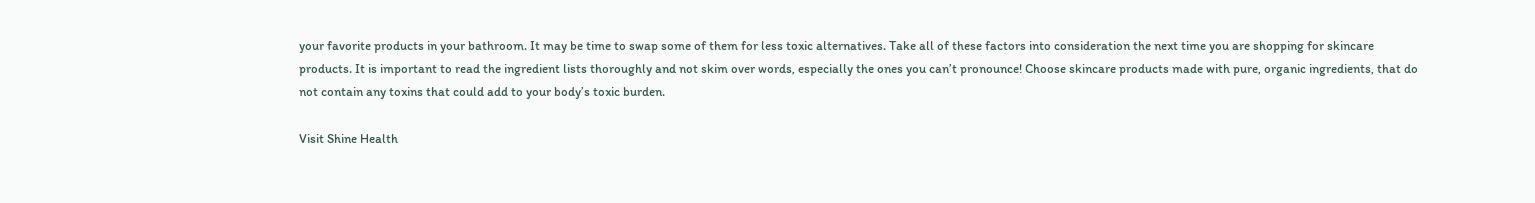your favorite products in your bathroom. It may be time to swap some of them for less toxic alternatives. Take all of these factors into consideration the next time you are shopping for skincare products. It is important to read the ingredient lists thoroughly and not skim over words, especially the ones you can’t pronounce! Choose skincare products made with pure, organic ingredients, that do not contain any toxins that could add to your body’s toxic burden.

Visit Shine Health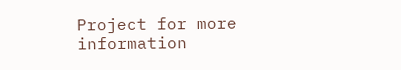Project for more information